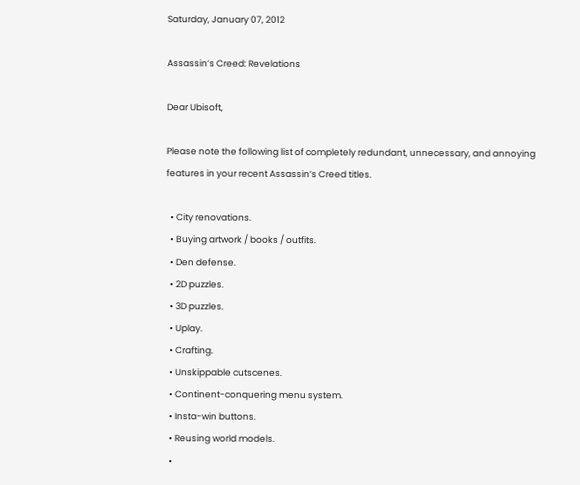Saturday, January 07, 2012

Assassin’s Creed: Revelations

Dear Ubisoft,

Please note the following list of completely redundant, unnecessary, and annoying features in your recent Assassin’s Creed titles.

  • City renovations.
  • Buying artwork / books / outfits.
  • Den defense.
  • 2D puzzles.
  • 3D puzzles.
  • Uplay.
  • Crafting.
  • Unskippable cutscenes.
  • Continent-conquering menu system.
  • Insta-win buttons.
  • Reusing world models.
  •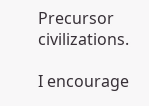Precursor civilizations.

I encourage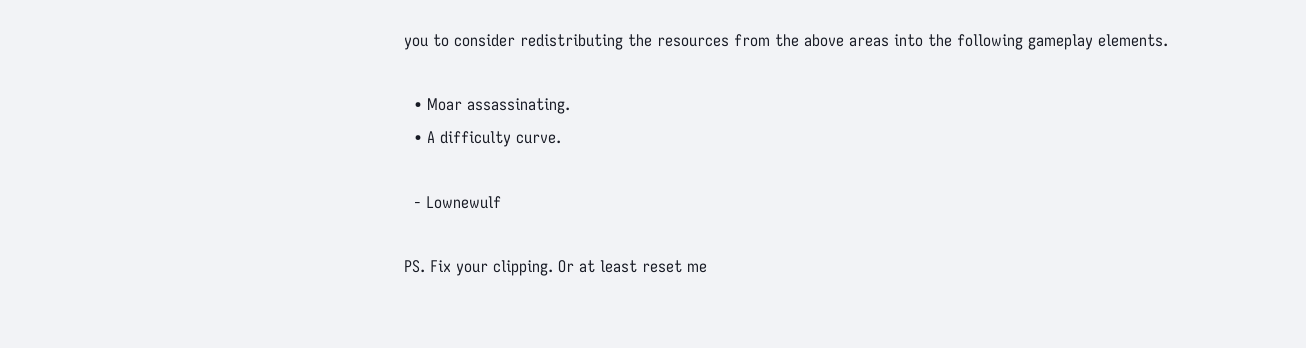you to consider redistributing the resources from the above areas into the following gameplay elements.

  • Moar assassinating.
  • A difficulty curve.

  - Lownewulf

PS. Fix your clipping. Or at least reset me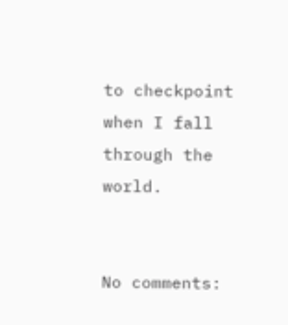to checkpoint when I fall through the world.


No comments: